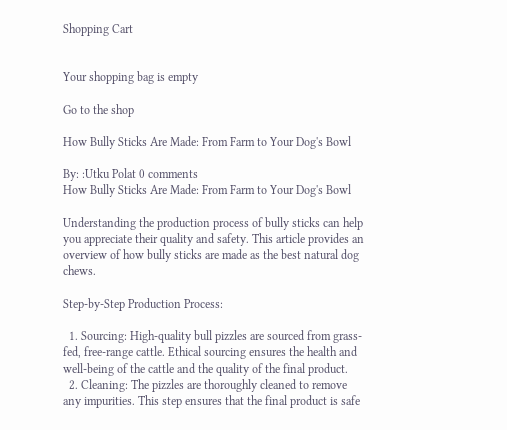Shopping Cart


Your shopping bag is empty

Go to the shop

How Bully Sticks Are Made: From Farm to Your Dog's Bowl

By: :Utku Polat 0 comments
How Bully Sticks Are Made: From Farm to Your Dog's Bowl

Understanding the production process of bully sticks can help you appreciate their quality and safety. This article provides an overview of how bully sticks are made as the best natural dog chews.

Step-by-Step Production Process:

  1. Sourcing: High-quality bull pizzles are sourced from grass-fed, free-range cattle. Ethical sourcing ensures the health and well-being of the cattle and the quality of the final product.
  2. Cleaning: The pizzles are thoroughly cleaned to remove any impurities. This step ensures that the final product is safe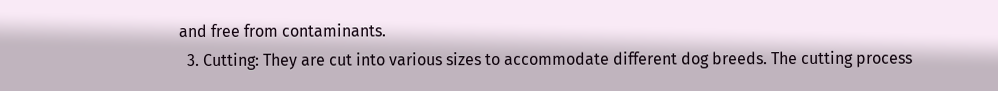and free from contaminants.
  3. Cutting: They are cut into various sizes to accommodate different dog breeds. The cutting process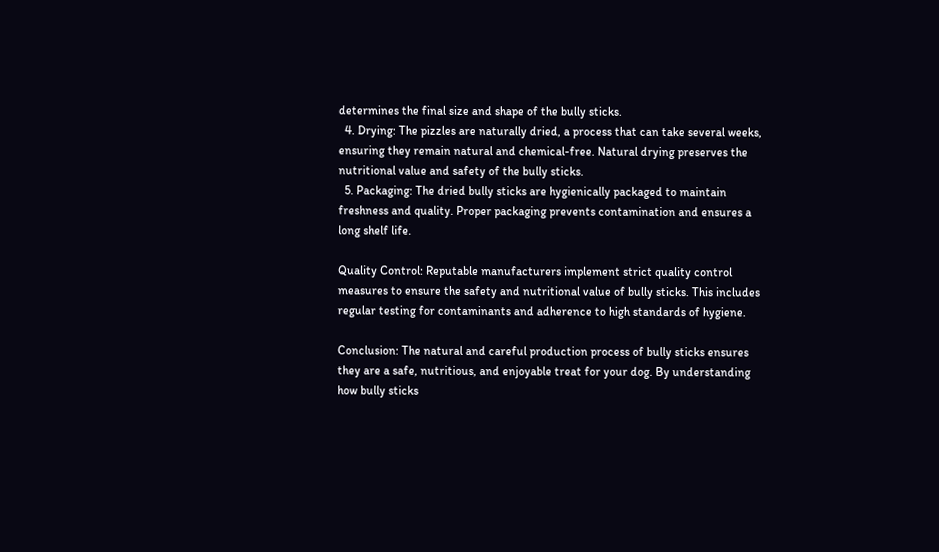determines the final size and shape of the bully sticks.
  4. Drying: The pizzles are naturally dried, a process that can take several weeks, ensuring they remain natural and chemical-free. Natural drying preserves the nutritional value and safety of the bully sticks.
  5. Packaging: The dried bully sticks are hygienically packaged to maintain freshness and quality. Proper packaging prevents contamination and ensures a long shelf life.

Quality Control: Reputable manufacturers implement strict quality control measures to ensure the safety and nutritional value of bully sticks. This includes regular testing for contaminants and adherence to high standards of hygiene.

Conclusion: The natural and careful production process of bully sticks ensures they are a safe, nutritious, and enjoyable treat for your dog. By understanding how bully sticks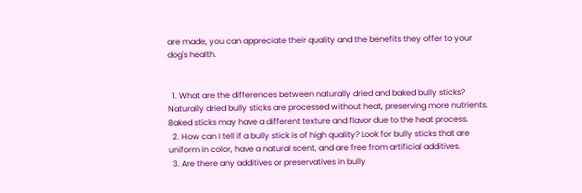are made, you can appreciate their quality and the benefits they offer to your dog's health.


  1. What are the differences between naturally dried and baked bully sticks? Naturally dried bully sticks are processed without heat, preserving more nutrients. Baked sticks may have a different texture and flavor due to the heat process.
  2. How can I tell if a bully stick is of high quality? Look for bully sticks that are uniform in color, have a natural scent, and are free from artificial additives.
  3. Are there any additives or preservatives in bully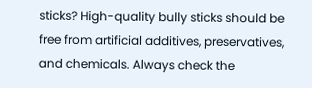sticks? High-quality bully sticks should be free from artificial additives, preservatives, and chemicals. Always check the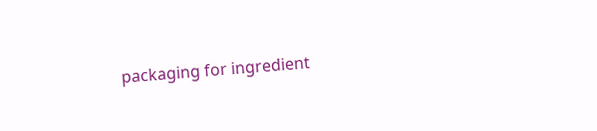packaging for ingredient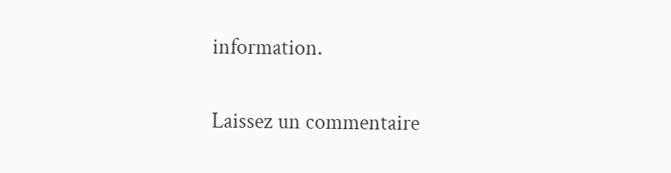information.

Laissez un commentaire